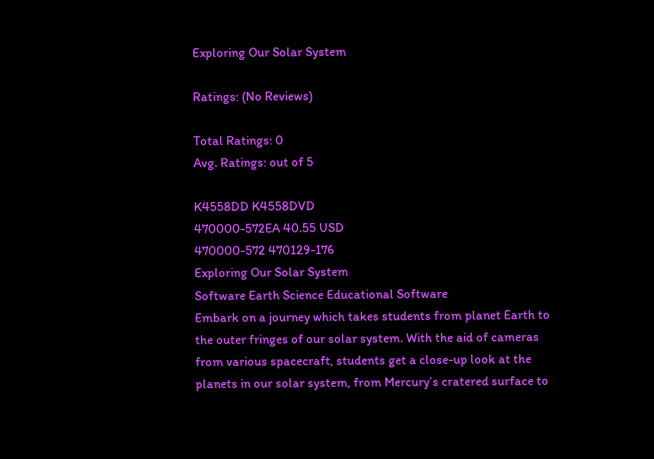Exploring Our Solar System

Ratings: (No Reviews)

Total Ratings: 0
Avg. Ratings: out of 5

K4558DD K4558DVD
470000-572EA 40.55 USD
470000-572 470129-176
Exploring Our Solar System
Software Earth Science Educational Software
Embark on a journey which takes students from planet Earth to the outer fringes of our solar system. With the aid of cameras from various spacecraft, students get a close-up look at the planets in our solar system, from Mercury’s cratered surface to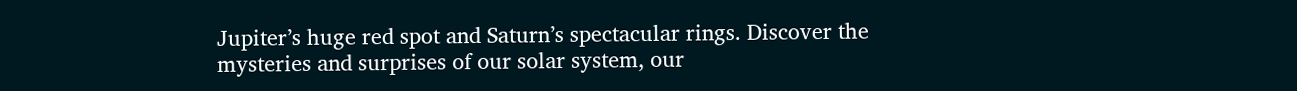Jupiter’s huge red spot and Saturn’s spectacular rings. Discover the mysteries and surprises of our solar system, our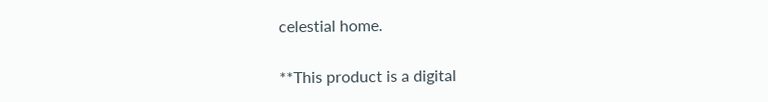celestial home.

**This product is a digital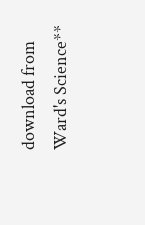download from Ward's Science**